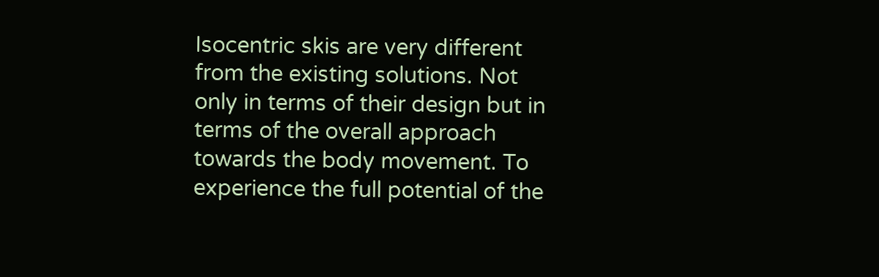Isocentric skis are very different from the existing solutions. Not only in terms of their design but in terms of the overall approach towards the body movement. To experience the full potential of the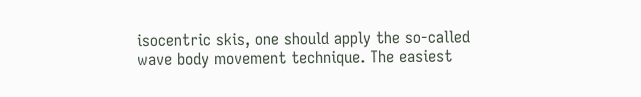isocentric skis, one should apply the so-called wave body movement technique. The easiest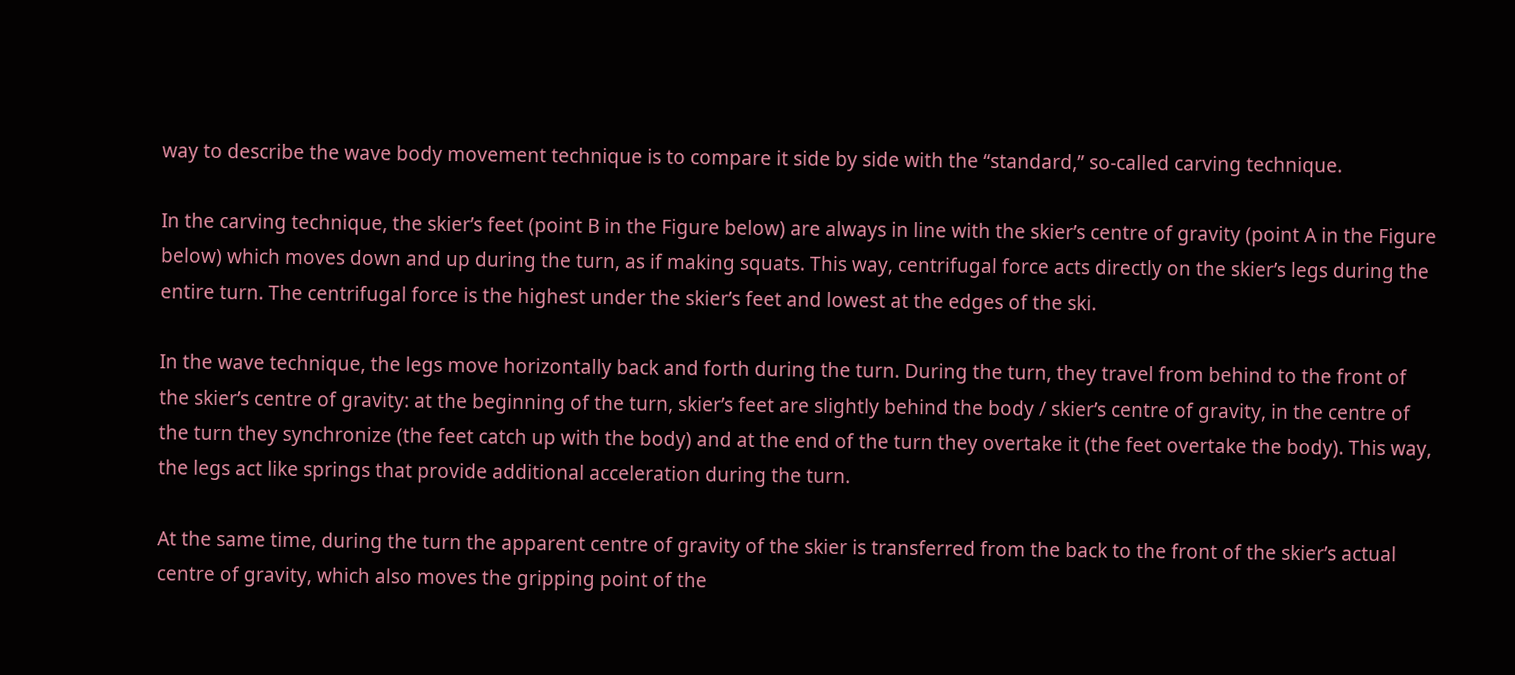way to describe the wave body movement technique is to compare it side by side with the “standard,” so-called carving technique.

In the carving technique, the skier’s feet (point B in the Figure below) are always in line with the skier’s centre of gravity (point A in the Figure below) which moves down and up during the turn, as if making squats. This way, centrifugal force acts directly on the skier’s legs during the entire turn. The centrifugal force is the highest under the skier’s feet and lowest at the edges of the ski.

In the wave technique, the legs move horizontally back and forth during the turn. During the turn, they travel from behind to the front of the skier’s centre of gravity: at the beginning of the turn, skier’s feet are slightly behind the body / skier’s centre of gravity, in the centre of the turn they synchronize (the feet catch up with the body) and at the end of the turn they overtake it (the feet overtake the body). This way, the legs act like springs that provide additional acceleration during the turn.

At the same time, during the turn the apparent centre of gravity of the skier is transferred from the back to the front of the skier’s actual centre of gravity, which also moves the gripping point of the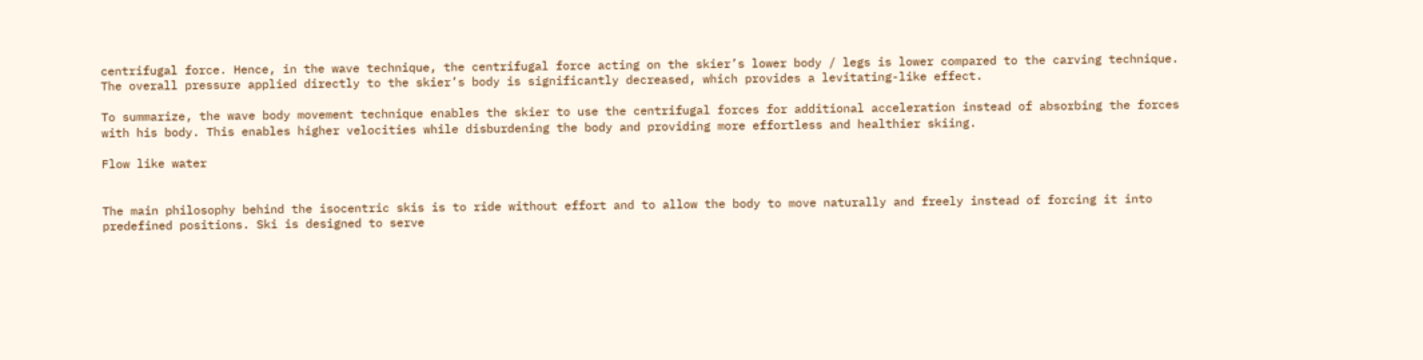centrifugal force. Hence, in the wave technique, the centrifugal force acting on the skier’s lower body / legs is lower compared to the carving technique. The overall pressure applied directly to the skier’s body is significantly decreased, which provides a levitating-like effect.

To summarize, the wave body movement technique enables the skier to use the centrifugal forces for additional acceleration instead of absorbing the forces with his body. This enables higher velocities while disburdening the body and providing more effortless and healthier skiing.

Flow like water


The main philosophy behind the isocentric skis is to ride without effort and to allow the body to move naturally and freely instead of forcing it into predefined positions. Ski is designed to serve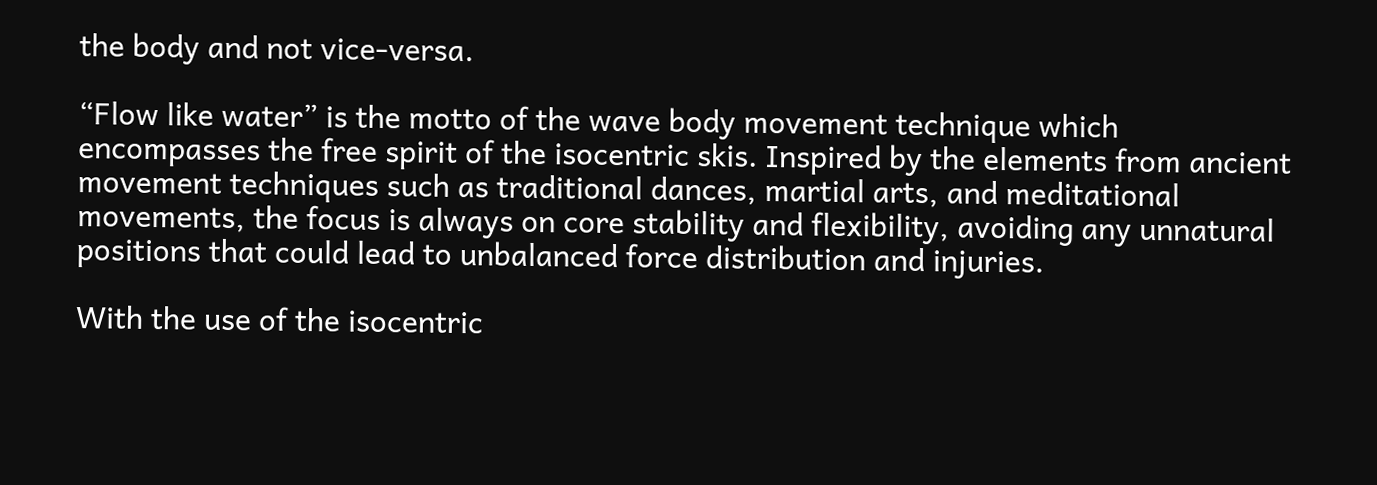the body and not vice-versa.

“Flow like water” is the motto of the wave body movement technique which encompasses the free spirit of the isocentric skis. Inspired by the elements from ancient movement techniques such as traditional dances, martial arts, and meditational movements, the focus is always on core stability and flexibility, avoiding any unnatural positions that could lead to unbalanced force distribution and injuries.

With the use of the isocentric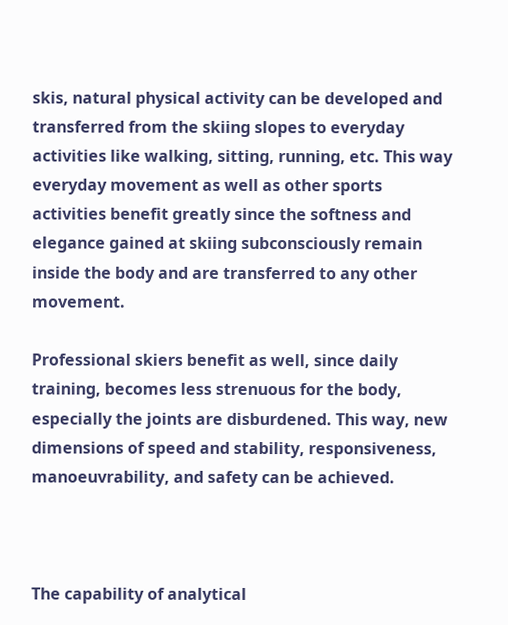skis, natural physical activity can be developed and transferred from the skiing slopes to everyday activities like walking, sitting, running, etc. This way everyday movement as well as other sports activities benefit greatly since the softness and elegance gained at skiing subconsciously remain inside the body and are transferred to any other movement.

Professional skiers benefit as well, since daily training, becomes less strenuous for the body, especially the joints are disburdened. This way, new dimensions of speed and stability, responsiveness, manoeuvrability, and safety can be achieved.



The capability of analytical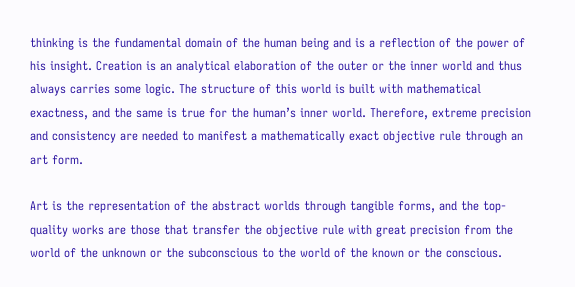thinking is the fundamental domain of the human being and is a reflection of the power of his insight. Creation is an analytical elaboration of the outer or the inner world and thus always carries some logic. The structure of this world is built with mathematical exactness, and the same is true for the human’s inner world. Therefore, extreme precision and consistency are needed to manifest a mathematically exact objective rule through an art form.

Art is the representation of the abstract worlds through tangible forms, and the top-quality works are those that transfer the objective rule with great precision from the world of the unknown or the subconscious to the world of the known or the conscious.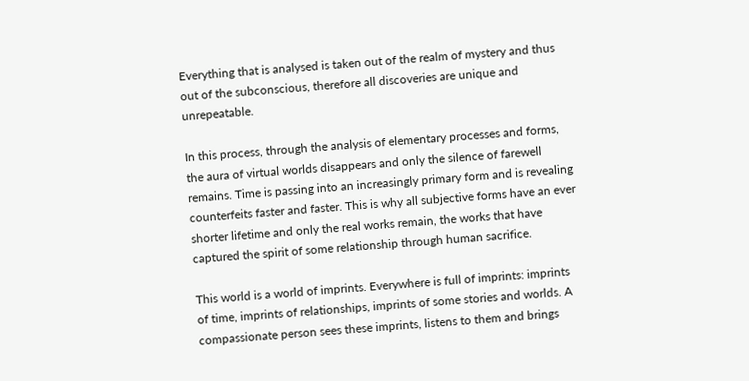Everything that is analysed is taken out of the realm of mystery and thus out of the subconscious, therefore all discoveries are unique and unrepeatable.

In this process, through the analysis of elementary processes and forms, the aura of virtual worlds disappears and only the silence of farewell remains. Time is passing into an increasingly primary form and is revealing counterfeits faster and faster. This is why all subjective forms have an ever shorter lifetime and only the real works remain, the works that have captured the spirit of some relationship through human sacrifice.

This world is a world of imprints. Everywhere is full of imprints: imprints of time, imprints of relationships, imprints of some stories and worlds. A compassionate person sees these imprints, listens to them and brings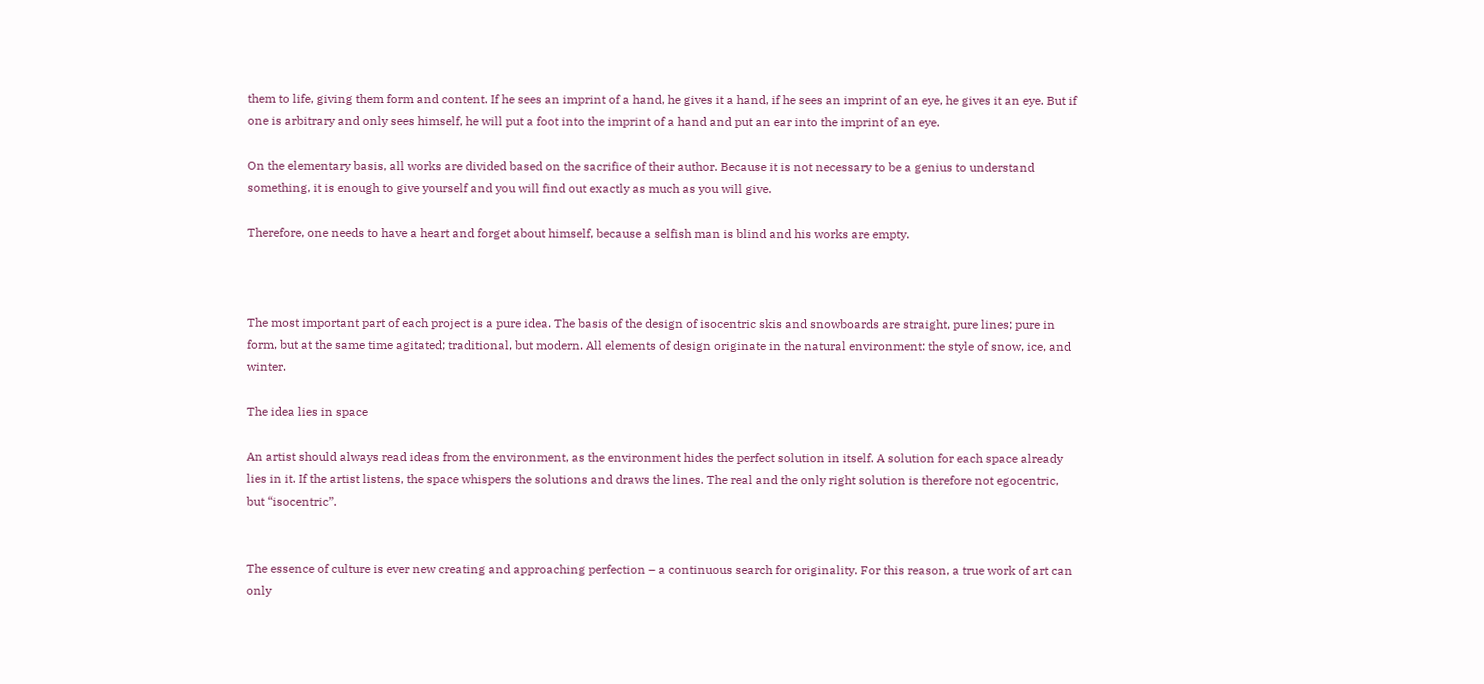them to life, giving them form and content. If he sees an imprint of a hand, he gives it a hand, if he sees an imprint of an eye, he gives it an eye. But if one is arbitrary and only sees himself, he will put a foot into the imprint of a hand and put an ear into the imprint of an eye.

On the elementary basis, all works are divided based on the sacrifice of their author. Because it is not necessary to be a genius to understand something, it is enough to give yourself and you will find out exactly as much as you will give.

Therefore, one needs to have a heart and forget about himself, because a selfish man is blind and his works are empty.



The most important part of each project is a pure idea. The basis of the design of isocentric skis and snowboards are straight, pure lines; pure in form, but at the same time agitated; traditional, but modern. All elements of design originate in the natural environment: the style of snow, ice, and winter.

The idea lies in space

An artist should always read ideas from the environment, as the environment hides the perfect solution in itself. A solution for each space already lies in it. If the artist listens, the space whispers the solutions and draws the lines. The real and the only right solution is therefore not egocentric, but “isocentric”.


The essence of culture is ever new creating and approaching perfection – a continuous search for originality. For this reason, a true work of art can only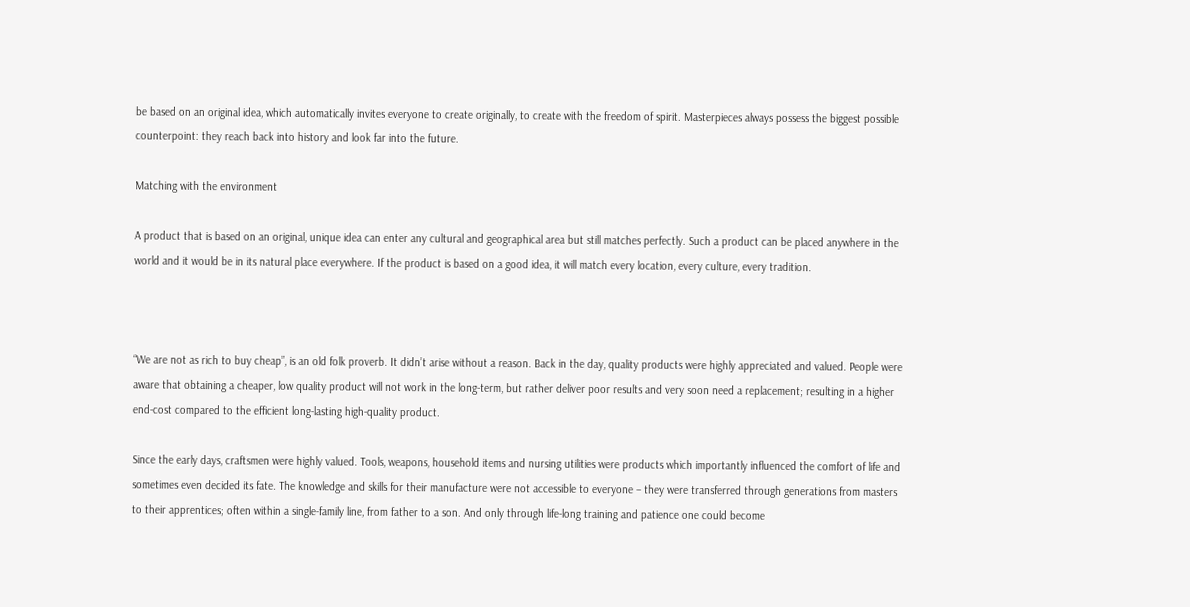be based on an original idea, which automatically invites everyone to create originally, to create with the freedom of spirit. Masterpieces always possess the biggest possible counterpoint: they reach back into history and look far into the future.

Matching with the environment

A product that is based on an original, unique idea can enter any cultural and geographical area but still matches perfectly. Such a product can be placed anywhere in the world and it would be in its natural place everywhere. If the product is based on a good idea, it will match every location, every culture, every tradition.



“We are not as rich to buy cheap”, is an old folk proverb. It didn’t arise without a reason. Back in the day, quality products were highly appreciated and valued. People were aware that obtaining a cheaper, low quality product will not work in the long-term, but rather deliver poor results and very soon need a replacement; resulting in a higher end-cost compared to the efficient long-lasting high-quality product.

Since the early days, craftsmen were highly valued. Tools, weapons, household items and nursing utilities were products which importantly influenced the comfort of life and sometimes even decided its fate. The knowledge and skills for their manufacture were not accessible to everyone – they were transferred through generations from masters to their apprentices; often within a single-family line, from father to a son. And only through life-long training and patience one could become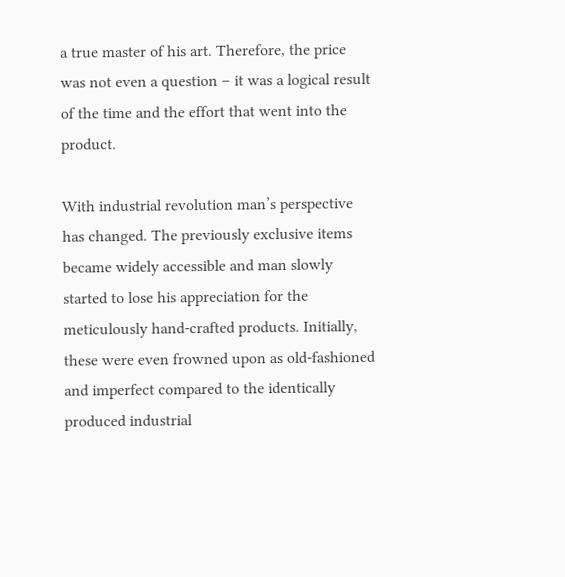a true master of his art. Therefore, the price was not even a question – it was a logical result of the time and the effort that went into the product.

With industrial revolution man’s perspective has changed. The previously exclusive items became widely accessible and man slowly started to lose his appreciation for the meticulously hand-crafted products. Initially, these were even frowned upon as old-fashioned and imperfect compared to the identically produced industrial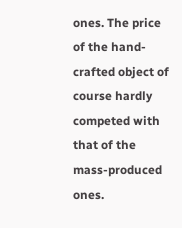ones. The price of the hand-crafted object of course hardly competed with that of the mass-produced ones.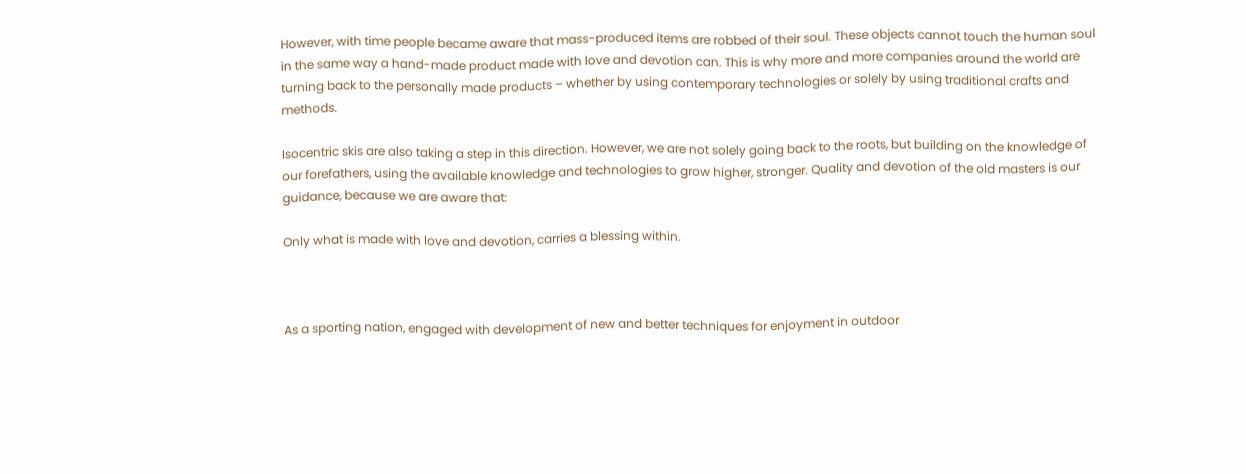However, with time people became aware that mass-produced items are robbed of their soul. These objects cannot touch the human soul in the same way a hand-made product made with love and devotion can. This is why more and more companies around the world are turning back to the personally made products – whether by using contemporary technologies or solely by using traditional crafts and methods.

Isocentric skis are also taking a step in this direction. However, we are not solely going back to the roots, but building on the knowledge of our forefathers, using the available knowledge and technologies to grow higher, stronger. Quality and devotion of the old masters is our guidance, because we are aware that:

Only what is made with love and devotion, carries a blessing within.



As a sporting nation, engaged with development of new and better techniques for enjoyment in outdoor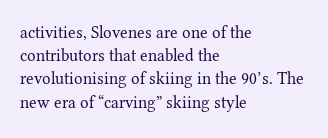activities, Slovenes are one of the contributors that enabled the revolutionising of skiing in the 90’s. The new era of “carving” skiing style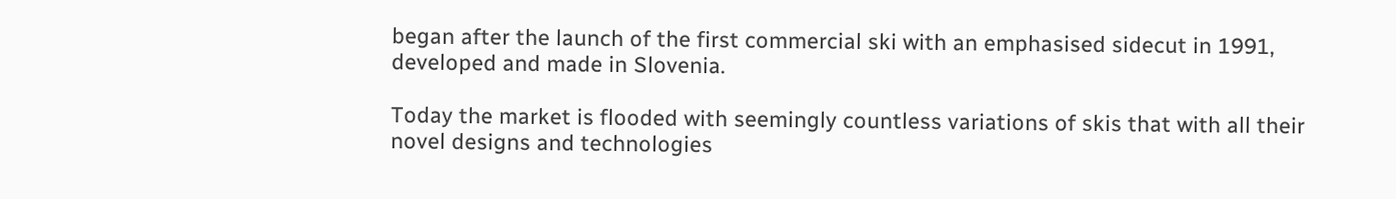began after the launch of the first commercial ski with an emphasised sidecut in 1991, developed and made in Slovenia.

Today the market is flooded with seemingly countless variations of skis that with all their novel designs and technologies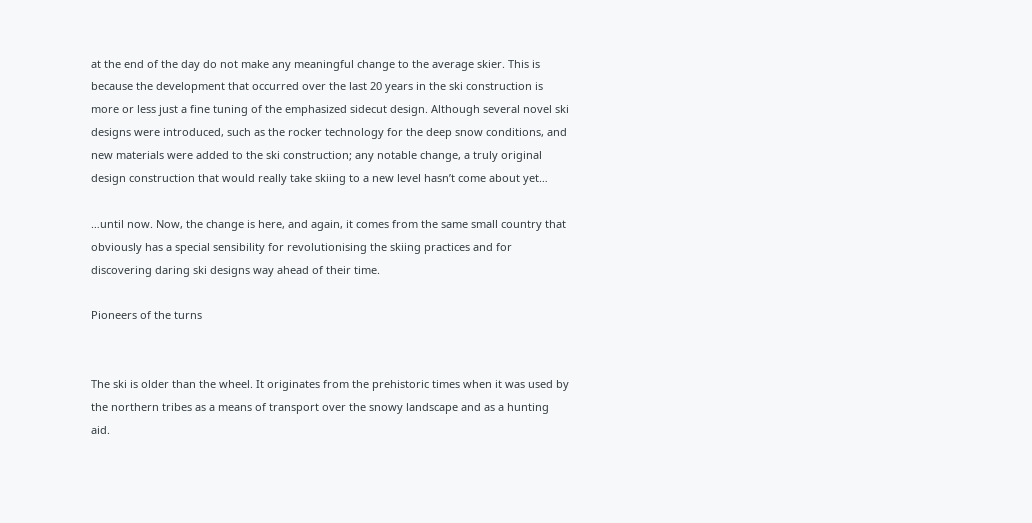at the end of the day do not make any meaningful change to the average skier. This is because the development that occurred over the last 20 years in the ski construction is more or less just a fine tuning of the emphasized sidecut design. Although several novel ski designs were introduced, such as the rocker technology for the deep snow conditions, and new materials were added to the ski construction; any notable change, a truly original design construction that would really take skiing to a new level hasn’t come about yet…

…until now. Now, the change is here, and again, it comes from the same small country that obviously has a special sensibility for revolutionising the skiing practices and for discovering daring ski designs way ahead of their time.

Pioneers of the turns


The ski is older than the wheel. It originates from the prehistoric times when it was used by the northern tribes as a means of transport over the snowy landscape and as a hunting aid.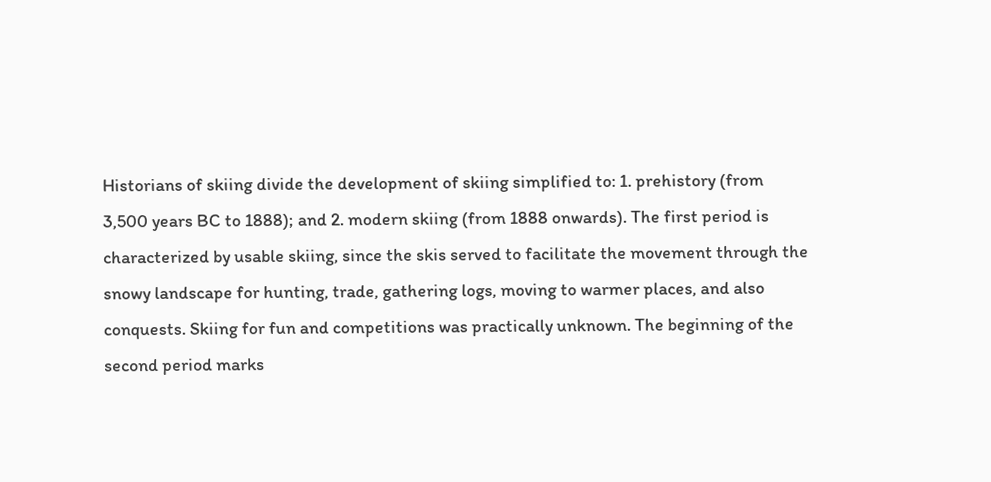Historians of skiing divide the development of skiing simplified to: 1. prehistory (from 3,500 years BC to 1888); and 2. modern skiing (from 1888 onwards). The first period is characterized by usable skiing, since the skis served to facilitate the movement through the snowy landscape for hunting, trade, gathering logs, moving to warmer places, and also conquests. Skiing for fun and competitions was practically unknown. The beginning of the second period marks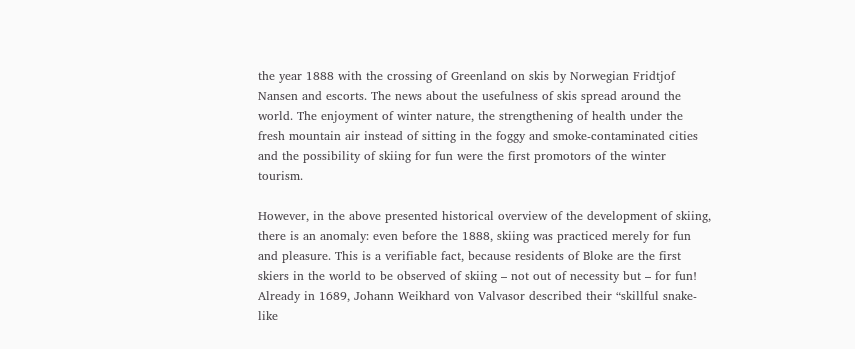the year 1888 with the crossing of Greenland on skis by Norwegian Fridtjof Nansen and escorts. The news about the usefulness of skis spread around the world. The enjoyment of winter nature, the strengthening of health under the fresh mountain air instead of sitting in the foggy and smoke-contaminated cities and the possibility of skiing for fun were the first promotors of the winter tourism.

However, in the above presented historical overview of the development of skiing, there is an anomaly: even before the 1888, skiing was practiced merely for fun and pleasure. This is a verifiable fact, because residents of Bloke are the first skiers in the world to be observed of skiing – not out of necessity but – for fun! Already in 1689, Johann Weikhard von Valvasor described their “skillful snake-like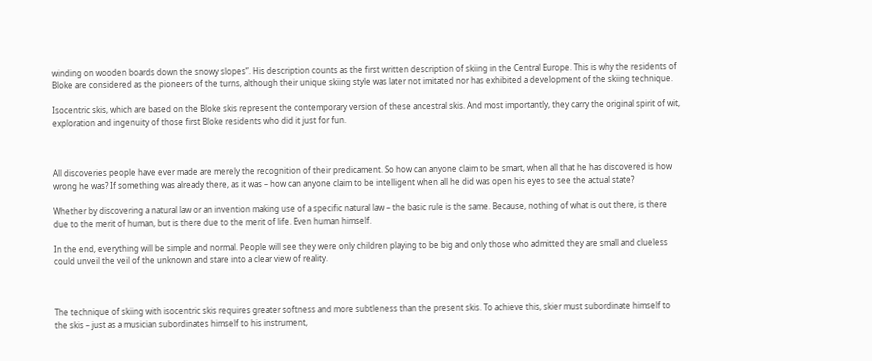winding on wooden boards down the snowy slopes”. His description counts as the first written description of skiing in the Central Europe. This is why the residents of Bloke are considered as the pioneers of the turns, although their unique skiing style was later not imitated nor has exhibited a development of the skiing technique.

Isocentric skis, which are based on the Bloke skis represent the contemporary version of these ancestral skis. And most importantly, they carry the original spirit of wit, exploration and ingenuity of those first Bloke residents who did it just for fun.



All discoveries people have ever made are merely the recognition of their predicament. So how can anyone claim to be smart, when all that he has discovered is how wrong he was? If something was already there, as it was – how can anyone claim to be intelligent when all he did was open his eyes to see the actual state?

Whether by discovering a natural law or an invention making use of a specific natural law – the basic rule is the same. Because, nothing of what is out there, is there due to the merit of human, but is there due to the merit of life. Even human himself.

In the end, everything will be simple and normal. People will see they were only children playing to be big and only those who admitted they are small and clueless could unveil the veil of the unknown and stare into a clear view of reality.



The technique of skiing with isocentric skis requires greater softness and more subtleness than the present skis. To achieve this, skier must subordinate himself to the skis – just as a musician subordinates himself to his instrument,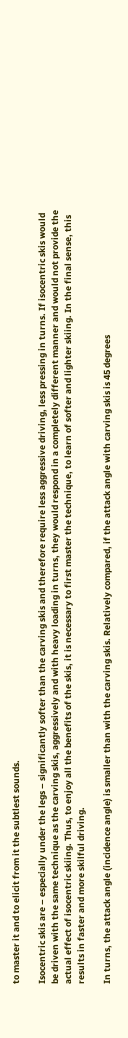to master it and to elicit from it the subtlest sounds.

Isocentric skis are – especially under the legs – significantly softer than the carving skis and therefore require less aggressive driving, less pressing in turns. If isocentric skis would be driven with the same technique as the carving skis, aggressively and with heavy loading in turns, they would respond in a completely different manner and would not provide the actual effect of isocentric skiing. Thus, to enjoy all the benefits of the skis, it is necessary to first master the technique, to learn of softer and lighter skiing. In the final sense, this results in faster and more skilful driving.

In turns, the attack angle (incidence angle) is smaller than with the carving skis. Relatively compared, if the attack angle with carving skis is 45 degrees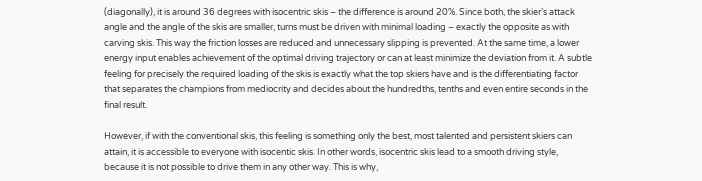(diagonally), it is around 36 degrees with isocentric skis – the difference is around 20%. Since both, the skier’s attack angle and the angle of the skis are smaller, turns must be driven with minimal loading – exactly the opposite as with carving skis. This way the friction losses are reduced and unnecessary slipping is prevented. At the same time, a lower energy input enables achievement of the optimal driving trajectory or can at least minimize the deviation from it. A subtle feeling for precisely the required loading of the skis is exactly what the top skiers have and is the differentiating factor that separates the champions from mediocrity and decides about the hundredths, tenths and even entire seconds in the final result.

However, if with the conventional skis, this feeling is something only the best, most talented and persistent skiers can attain, it is accessible to everyone with isocentic skis. In other words, isocentric skis lead to a smooth driving style, because it is not possible to drive them in any other way. This is why,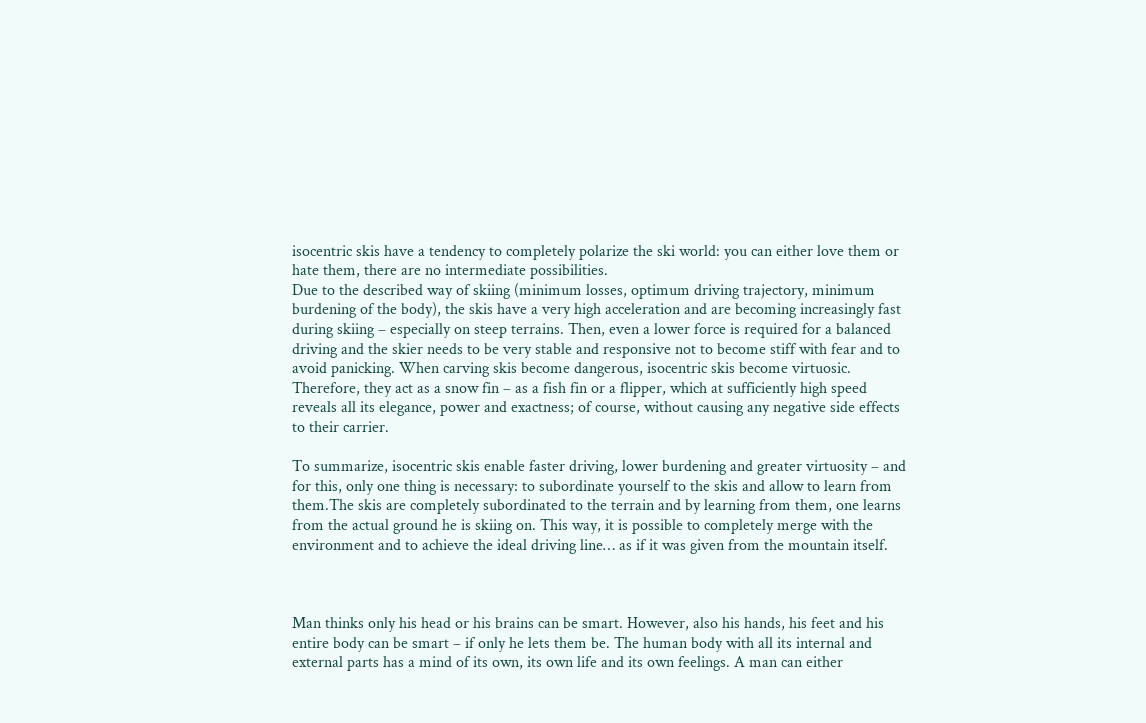isocentric skis have a tendency to completely polarize the ski world: you can either love them or hate them, there are no intermediate possibilities.
Due to the described way of skiing (minimum losses, optimum driving trajectory, minimum burdening of the body), the skis have a very high acceleration and are becoming increasingly fast during skiing – especially on steep terrains. Then, even a lower force is required for a balanced driving and the skier needs to be very stable and responsive not to become stiff with fear and to avoid panicking. When carving skis become dangerous, isocentric skis become virtuosic. Therefore, they act as a snow fin – as a fish fin or a flipper, which at sufficiently high speed reveals all its elegance, power and exactness; of course, without causing any negative side effects to their carrier.

To summarize, isocentric skis enable faster driving, lower burdening and greater virtuosity – and for this, only one thing is necessary: to subordinate yourself to the skis and allow to learn from them.The skis are completely subordinated to the terrain and by learning from them, one learns from the actual ground he is skiing on. This way, it is possible to completely merge with the environment and to achieve the ideal driving line… as if it was given from the mountain itself.



Man thinks only his head or his brains can be smart. However, also his hands, his feet and his entire body can be smart – if only he lets them be. The human body with all its internal and external parts has a mind of its own, its own life and its own feelings. A man can either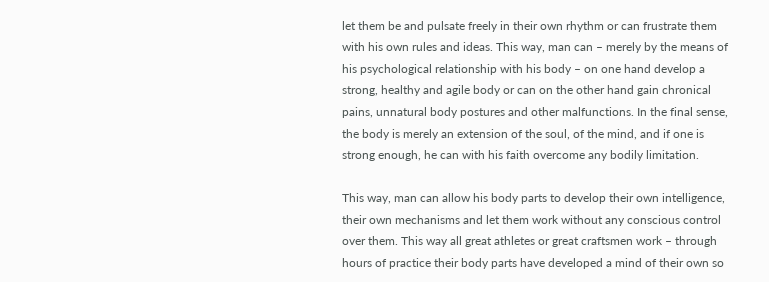let them be and pulsate freely in their own rhythm or can frustrate them with his own rules and ideas. This way, man can – merely by the means of his psychological relationship with his body – on one hand develop a strong, healthy and agile body or can on the other hand gain chronical pains, unnatural body postures and other malfunctions. In the final sense, the body is merely an extension of the soul, of the mind, and if one is strong enough, he can with his faith overcome any bodily limitation.

This way, man can allow his body parts to develop their own intelligence, their own mechanisms and let them work without any conscious control over them. This way all great athletes or great craftsmen work – through hours of practice their body parts have developed a mind of their own so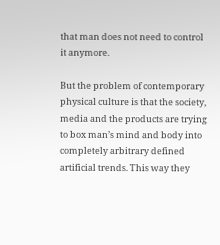that man does not need to control it anymore.

But the problem of contemporary physical culture is that the society, media and the products are trying to box man’s mind and body into completely arbitrary defined artificial trends. This way they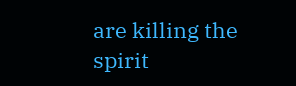are killing the spirit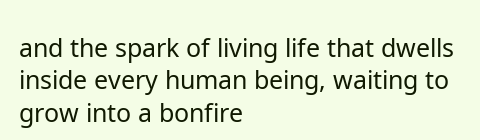and the spark of living life that dwells inside every human being, waiting to grow into a bonfire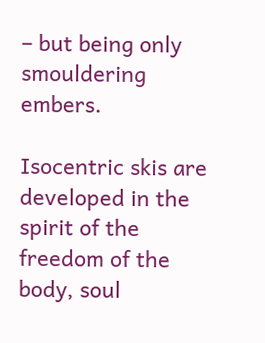– but being only smouldering embers.

Isocentric skis are developed in the spirit of the freedom of the body, soul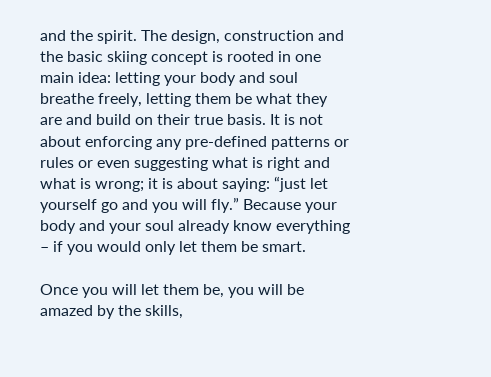and the spirit. The design, construction and the basic skiing concept is rooted in one main idea: letting your body and soul breathe freely, letting them be what they are and build on their true basis. It is not about enforcing any pre-defined patterns or rules or even suggesting what is right and what is wrong; it is about saying: “just let yourself go and you will fly.” Because your body and your soul already know everything – if you would only let them be smart.

Once you will let them be, you will be amazed by the skills,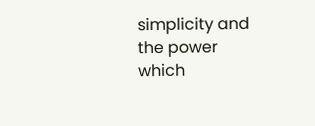simplicity and the power which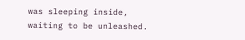was sleeping inside, waiting to be unleashed.